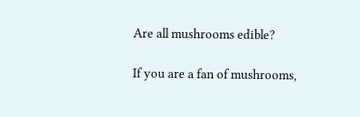Are all mushrooms edible?

If you are a fan of mushrooms,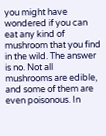you might have wondered if you can eat any kind of mushroom that you find in the wild. The answer is no. Not all mushrooms are edible, and some of them are even poisonous. In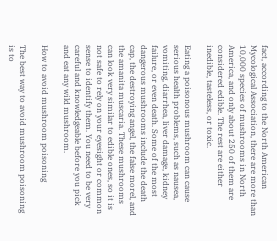fact, according to the North American Mycological Association, there are more than 10,000 species of mushrooms in North America, and only about 250 of them are considered edible. The rest are either inedible, tasteless, or toxic.

Eating a poisonous mushroom can cause serious health problems, such as nausea, vomiting, diarrhea, liver damage, kidney failure, or even death. Some of the most dangerous mushrooms include the death cap, the destroying angel, the false morel, and the amanita muscaria. These mushrooms can look very similar to edible ones, so it is not safe to rely on your eyesight or common sense to identify them. You need to be very careful and knowledgeable before you pick and eat any wild mushroom.

How to avoid mushroom poisoning

The best way to avoid mushroom poisoning is to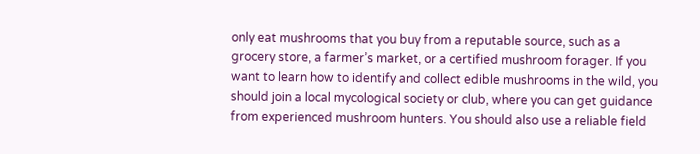only eat mushrooms that you buy from a reputable source, such as a grocery store, a farmer’s market, or a certified mushroom forager. If you want to learn how to identify and collect edible mushrooms in the wild, you should join a local mycological society or club, where you can get guidance from experienced mushroom hunters. You should also use a reliable field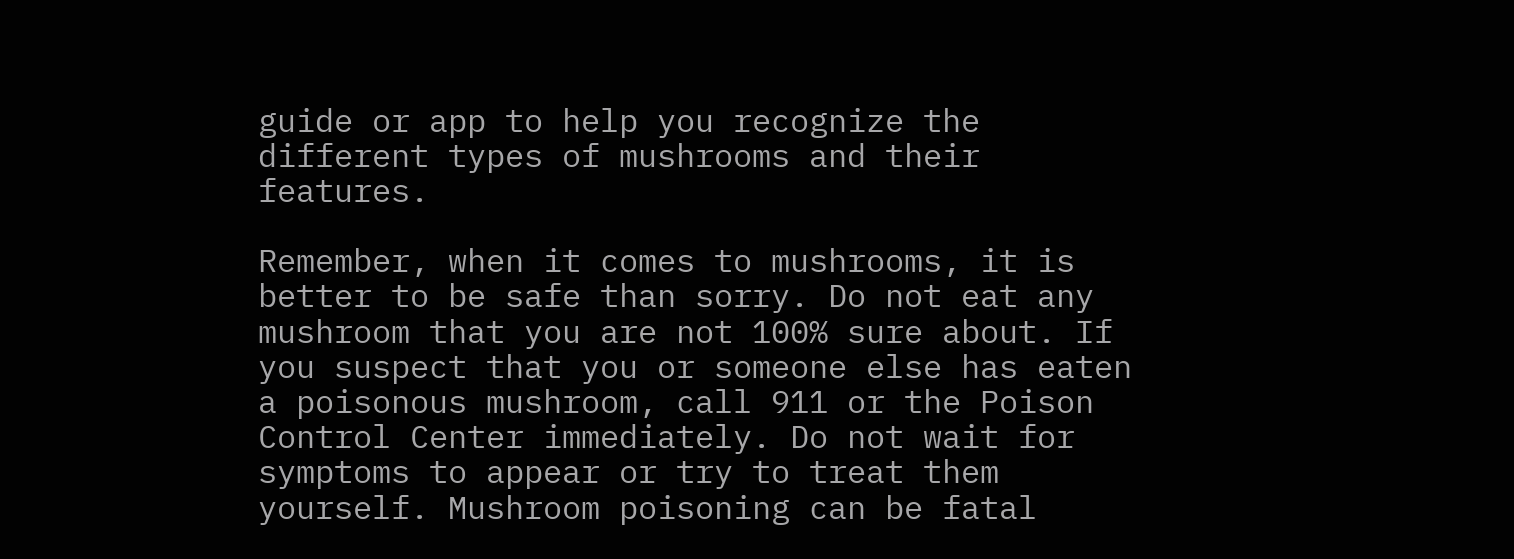guide or app to help you recognize the different types of mushrooms and their features.

Remember, when it comes to mushrooms, it is better to be safe than sorry. Do not eat any mushroom that you are not 100% sure about. If you suspect that you or someone else has eaten a poisonous mushroom, call 911 or the Poison Control Center immediately. Do not wait for symptoms to appear or try to treat them yourself. Mushroom poisoning can be fatal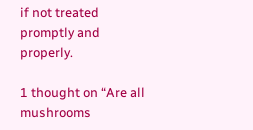if not treated promptly and properly.

1 thought on “Are all mushrooms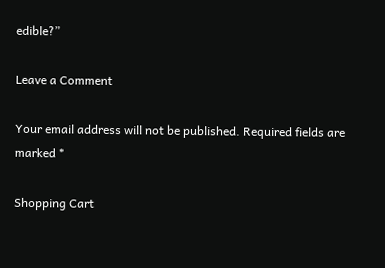edible?”

Leave a Comment

Your email address will not be published. Required fields are marked *

Shopping Cart